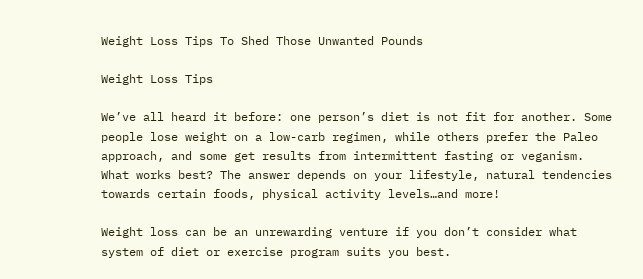Weight Loss Tips To Shed Those Unwanted Pounds

Weight Loss Tips

We’ve all heard it before: one person’s diet is not fit for another. Some people lose weight on a low-carb regimen, while others prefer the Paleo approach, and some get results from intermittent fasting or veganism. What works best? The answer depends on your lifestyle, natural tendencies towards certain foods, physical activity levels…and more!

Weight loss can be an unrewarding venture if you don’t consider what system of diet or exercise program suits you best.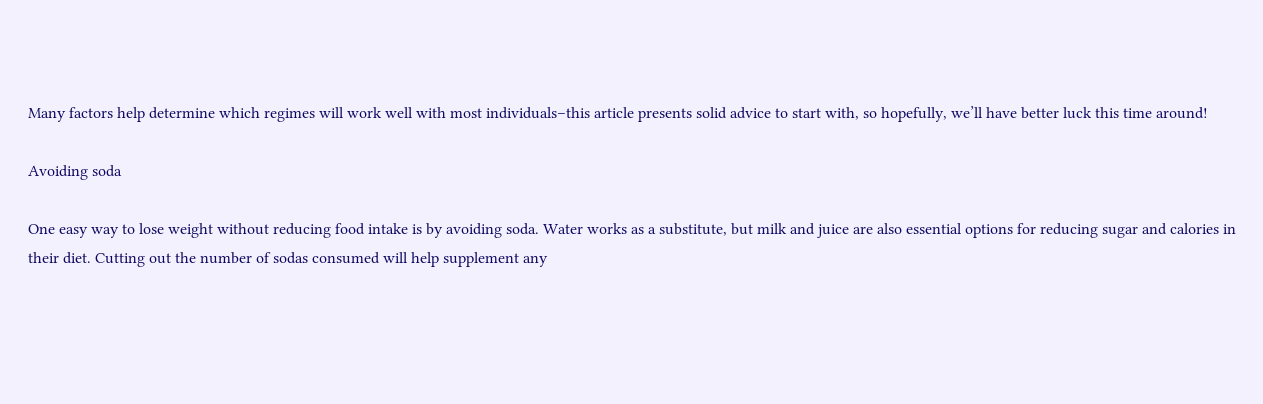Many factors help determine which regimes will work well with most individuals–this article presents solid advice to start with, so hopefully, we’ll have better luck this time around!

Avoiding soda

One easy way to lose weight without reducing food intake is by avoiding soda. Water works as a substitute, but milk and juice are also essential options for reducing sugar and calories in their diet. Cutting out the number of sodas consumed will help supplement any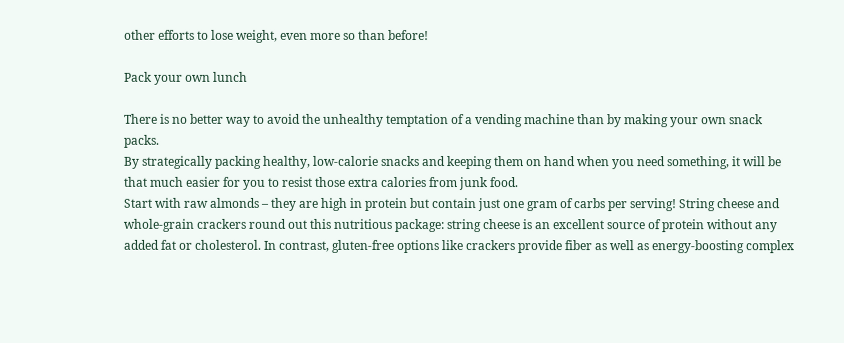other efforts to lose weight, even more so than before!

Pack your own lunch

There is no better way to avoid the unhealthy temptation of a vending machine than by making your own snack packs.
By strategically packing healthy, low-calorie snacks and keeping them on hand when you need something, it will be that much easier for you to resist those extra calories from junk food.
Start with raw almonds – they are high in protein but contain just one gram of carbs per serving! String cheese and whole-grain crackers round out this nutritious package: string cheese is an excellent source of protein without any added fat or cholesterol. In contrast, gluten-free options like crackers provide fiber as well as energy-boosting complex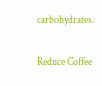carbohydrates.

Reduce Coffee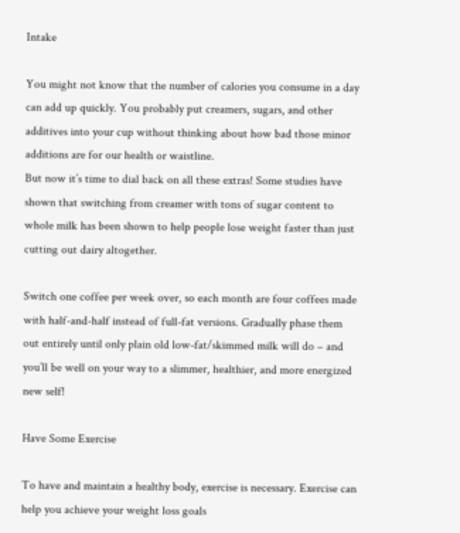Intake

You might not know that the number of calories you consume in a day can add up quickly. You probably put creamers, sugars, and other additives into your cup without thinking about how bad those minor additions are for our health or waistline.
But now it’s time to dial back on all these extras! Some studies have shown that switching from creamer with tons of sugar content to whole milk has been shown to help people lose weight faster than just cutting out dairy altogether.

Switch one coffee per week over, so each month are four coffees made with half-and-half instead of full-fat versions. Gradually phase them out entirely until only plain old low-fat/skimmed milk will do – and you’ll be well on your way to a slimmer, healthier, and more energized new self!

Have Some Exercise

To have and maintain a healthy body, exercise is necessary. Exercise can help you achieve your weight loss goals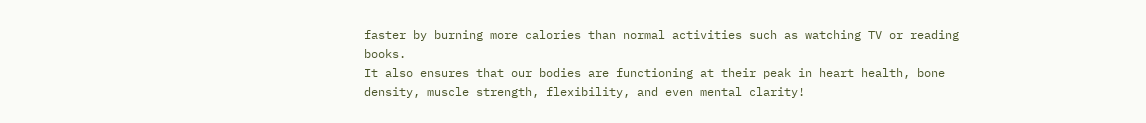faster by burning more calories than normal activities such as watching TV or reading books.
It also ensures that our bodies are functioning at their peak in heart health, bone density, muscle strength, flexibility, and even mental clarity!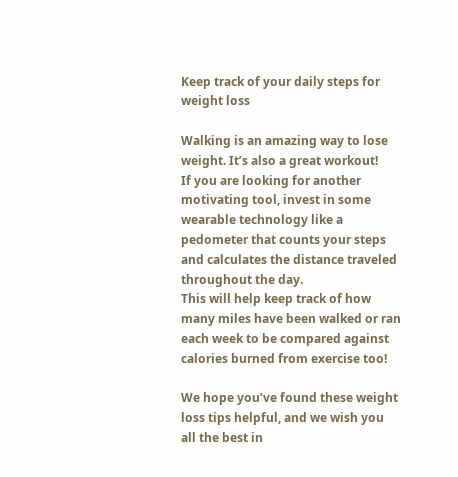Keep track of your daily steps for weight loss

Walking is an amazing way to lose weight. It’s also a great workout!
If you are looking for another motivating tool, invest in some wearable technology like a pedometer that counts your steps and calculates the distance traveled throughout the day.
This will help keep track of how many miles have been walked or ran each week to be compared against calories burned from exercise too!

We hope you’ve found these weight loss tips helpful, and we wish you all the best in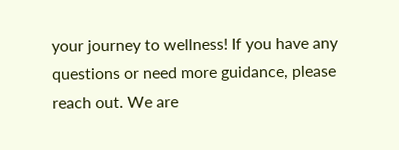your journey to wellness! If you have any questions or need more guidance, please reach out. We are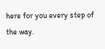here for you every step of the way.